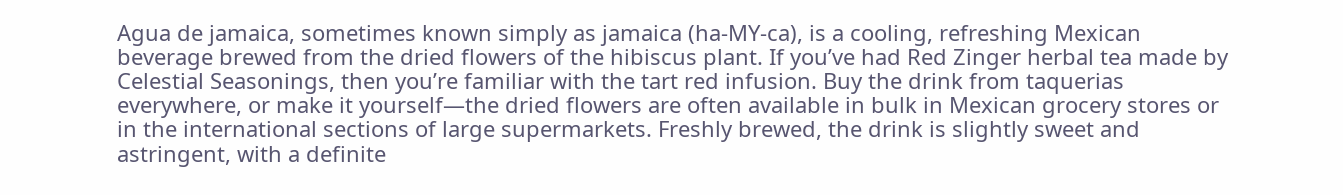Agua de jamaica, sometimes known simply as jamaica (ha-MY-ca), is a cooling, refreshing Mexican beverage brewed from the dried flowers of the hibiscus plant. If you’ve had Red Zinger herbal tea made by Celestial Seasonings, then you’re familiar with the tart red infusion. Buy the drink from taquerias everywhere, or make it yourself—the dried flowers are often available in bulk in Mexican grocery stores or in the international sections of large supermarkets. Freshly brewed, the drink is slightly sweet and astringent, with a definite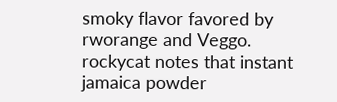smoky flavor favored by rworange and Veggo. rockycat notes that instant jamaica powder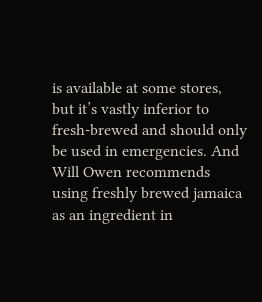is available at some stores, but it’s vastly inferior to fresh-brewed and should only be used in emergencies. And Will Owen recommends using freshly brewed jamaica as an ingredient in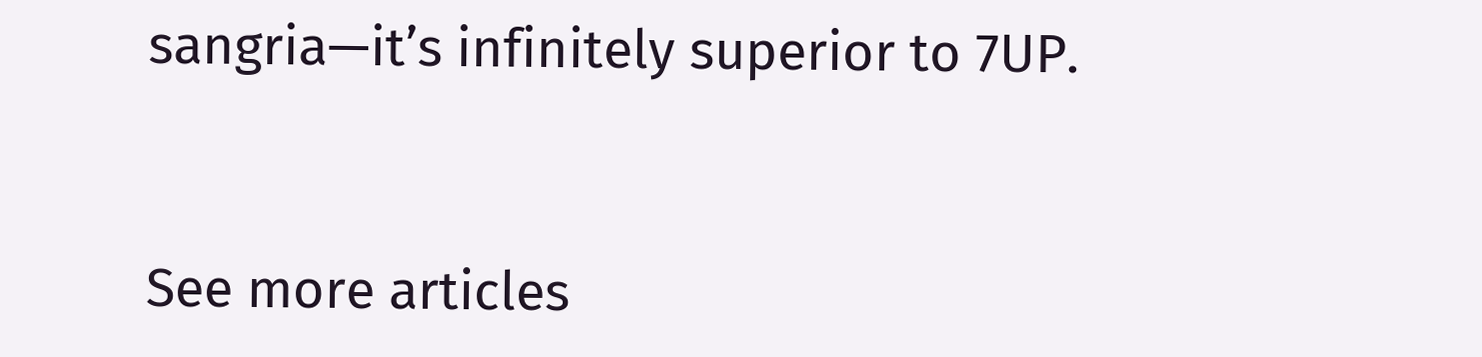sangria—it’s infinitely superior to 7UP.


See more articles